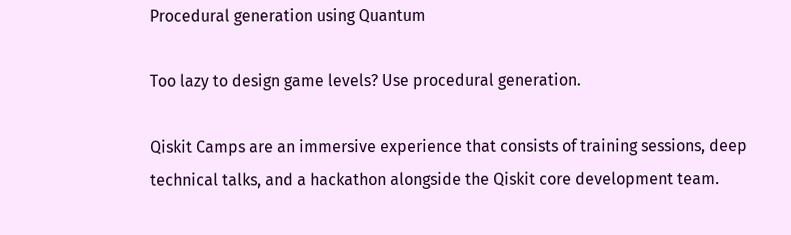Procedural generation using Quantum

Too lazy to design game levels? Use procedural generation.

Qiskit Camps are an immersive experience that consists of training sessions, deep technical talks, and a hackathon alongside the Qiskit core development team.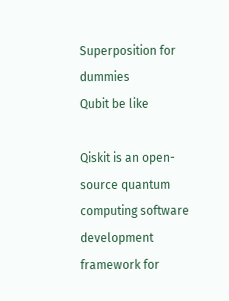Superposition for dummies
Qubit be like

Qiskit is an open-source quantum computing software development framework for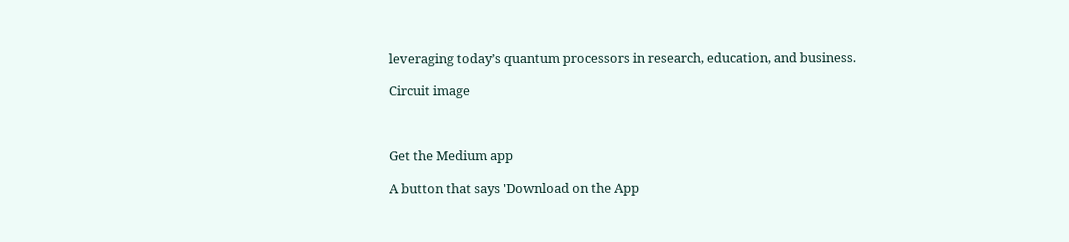leveraging today’s quantum processors in research, education, and business.

Circuit image



Get the Medium app

A button that says 'Download on the App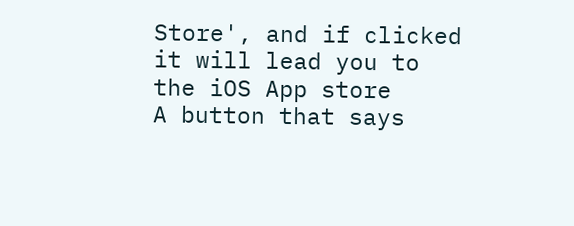Store', and if clicked it will lead you to the iOS App store
A button that says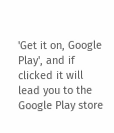'Get it on, Google Play', and if clicked it will lead you to the Google Play store